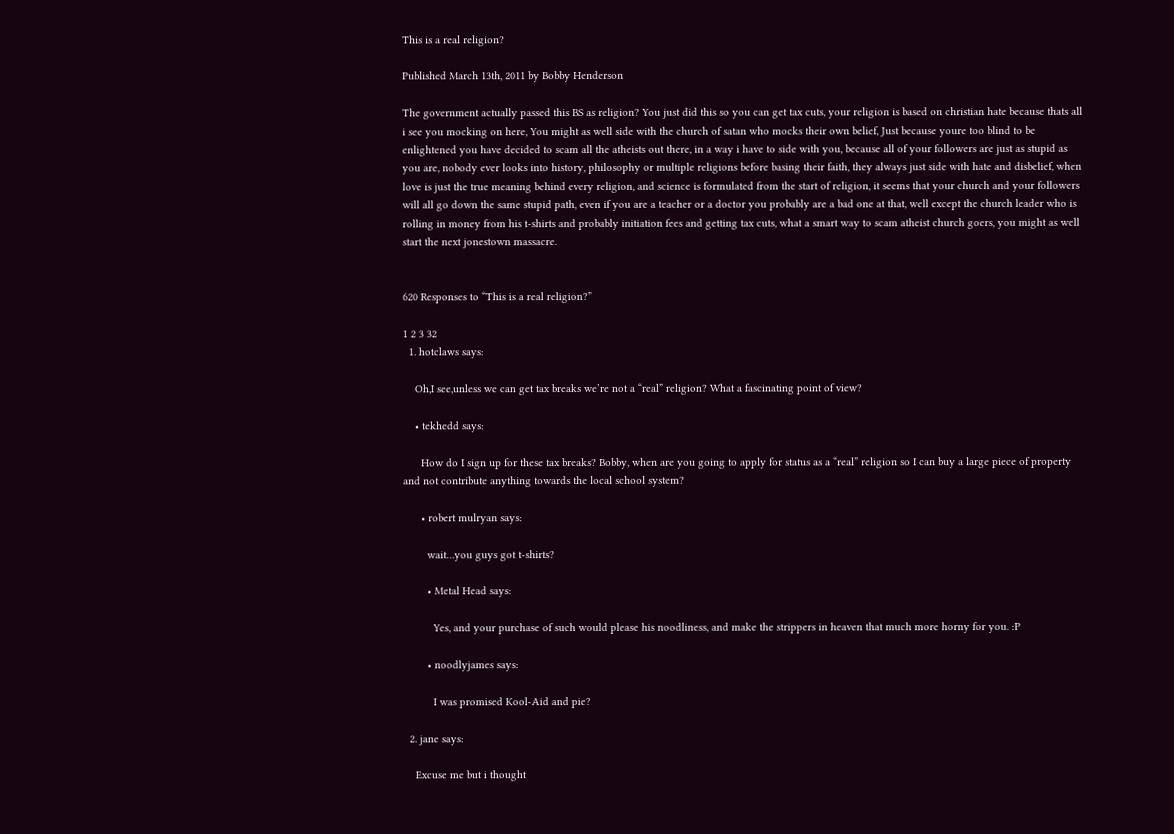This is a real religion?

Published March 13th, 2011 by Bobby Henderson

The government actually passed this BS as religion? You just did this so you can get tax cuts, your religion is based on christian hate because thats all i see you mocking on here, You might as well side with the church of satan who mocks their own belief, Just because youre too blind to be enlightened you have decided to scam all the atheists out there, in a way i have to side with you, because all of your followers are just as stupid as you are, nobody ever looks into history, philosophy or multiple religions before basing their faith, they always just side with hate and disbelief, when love is just the true meaning behind every religion, and science is formulated from the start of religion, it seems that your church and your followers will all go down the same stupid path, even if you are a teacher or a doctor you probably are a bad one at that, well except the church leader who is rolling in money from his t-shirts and probably initiation fees and getting tax cuts, what a smart way to scam atheist church goers, you might as well start the next jonestown massacre.


620 Responses to “This is a real religion?”

1 2 3 32
  1. hotclaws says:

    Oh,I see,unless we can get tax breaks we’re not a “real” religion? What a fascinating point of view?

    • tekhedd says:

      How do I sign up for these tax breaks? Bobby, when are you going to apply for status as a “real” religion so I can buy a large piece of property and not contribute anything towards the local school system?

      • robert mulryan says:

        wait…you guys got t-shirts?

        • Metal Head says:

          Yes, and your purchase of such would please his noodliness, and make the strippers in heaven that much more horny for you. :P

        • noodlyjames says:

          I was promised Kool-Aid and pie?

  2. jane says:

    Excuse me but i thought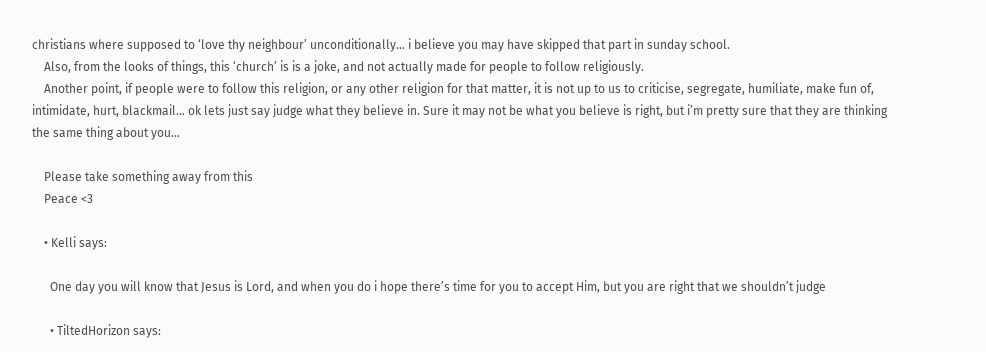christians where supposed to ‘love thy neighbour’ unconditionally… i believe you may have skipped that part in sunday school.
    Also, from the looks of things, this ‘church’ is is a joke, and not actually made for people to follow religiously.
    Another point, if people were to follow this religion, or any other religion for that matter, it is not up to us to criticise, segregate, humiliate, make fun of, intimidate, hurt, blackmail… ok lets just say judge what they believe in. Sure it may not be what you believe is right, but i’m pretty sure that they are thinking the same thing about you…

    Please take something away from this
    Peace <3

    • Kelli says:

      One day you will know that Jesus is Lord, and when you do i hope there’s time for you to accept Him, but you are right that we shouldn’t judge

      • TiltedHorizon says: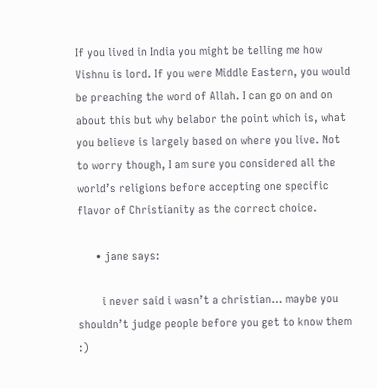If you lived in India you might be telling me how Vishnu is lord. If you were Middle Eastern, you would be preaching the word of Allah. I can go on and on about this but why belabor the point which is, what you believe is largely based on where you live. Not to worry though, I am sure you considered all the world’s religions before accepting one specific flavor of Christianity as the correct choice.

      • jane says:

        i never said i wasn’t a christian… maybe you shouldn’t judge people before you get to know them :)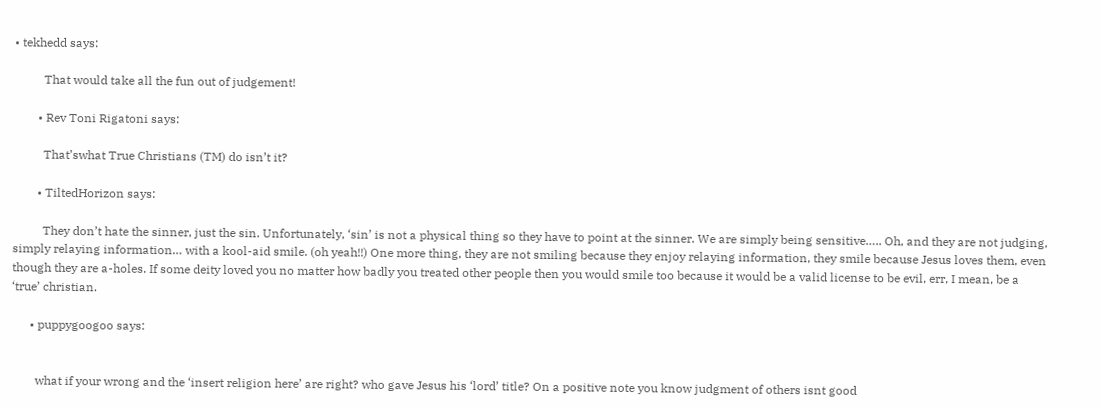• tekhedd says:

          That would take all the fun out of judgement!

        • Rev Toni Rigatoni says:

          That’swhat True Christians (TM) do isn’t it?

        • TiltedHorizon says:

          They don’t hate the sinner, just the sin. Unfortunately, ‘sin’ is not a physical thing so they have to point at the sinner. We are simply being sensitive….. Oh, and they are not judging, simply relaying information… with a kool-aid smile. (oh yeah!!) One more thing, they are not smiling because they enjoy relaying information, they smile because Jesus loves them, even though they are a-holes. If some deity loved you no matter how badly you treated other people then you would smile too because it would be a valid license to be evil, err, I mean, be a ‘true’ christian.

      • puppygoogoo says:


        what if your wrong and the ‘insert religion here’ are right? who gave Jesus his ‘lord’ title? On a positive note you know judgment of others isnt good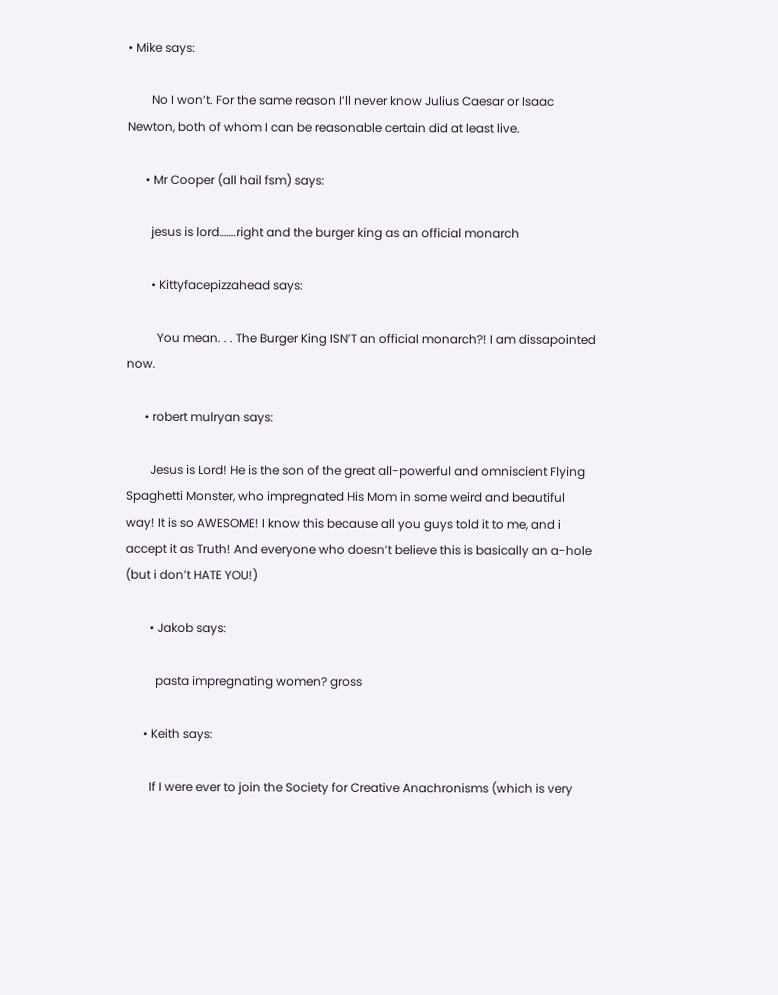• Mike says:

        No I won’t. For the same reason I’ll never know Julius Caesar or Isaac Newton, both of whom I can be reasonable certain did at least live.

      • Mr Cooper (all hail fsm) says:

        jesus is lord…….right and the burger king as an official monarch

        • Kittyfacepizzahead says:

          You mean. . . The Burger King ISN’T an official monarch?! I am dissapointed now.

      • robert mulryan says:

        Jesus is Lord! He is the son of the great all-powerful and omniscient Flying Spaghetti Monster, who impregnated His Mom in some weird and beautiful way! It is so AWESOME! I know this because all you guys told it to me, and i accept it as Truth! And everyone who doesn’t believe this is basically an a-hole (but i don’t HATE YOU!)

        • Jakob says:

          pasta impregnating women? gross

      • Keith says:

        If I were ever to join the Society for Creative Anachronisms (which is very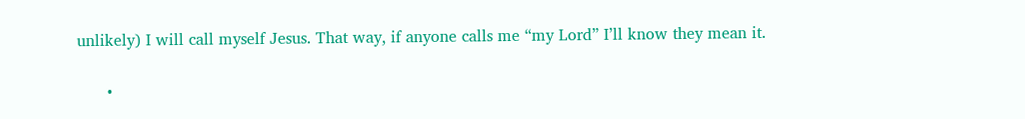unlikely) I will call myself Jesus. That way, if anyone calls me “my Lord” I’ll know they mean it.

      •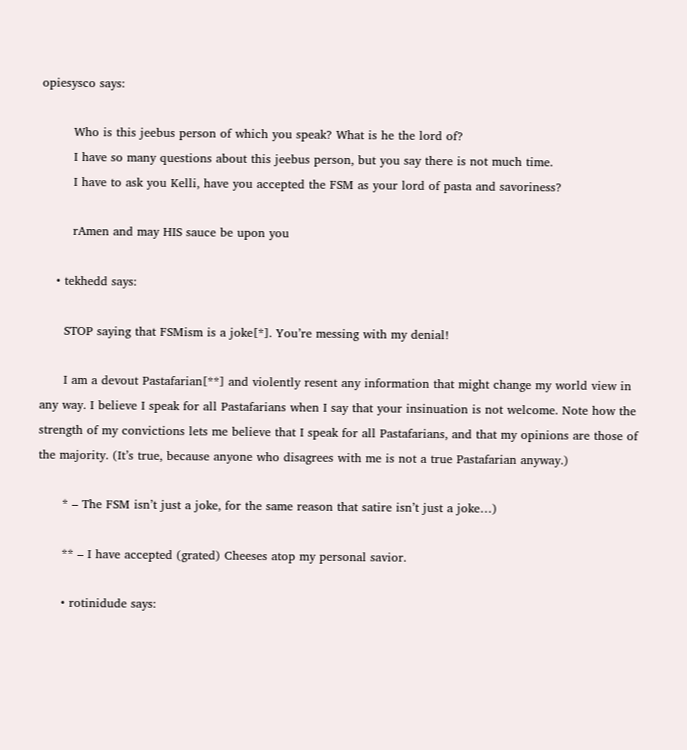opiesysco says:

        Who is this jeebus person of which you speak? What is he the lord of?
        I have so many questions about this jeebus person, but you say there is not much time.
        I have to ask you Kelli, have you accepted the FSM as your lord of pasta and savoriness?

        rAmen and may HIS sauce be upon you

    • tekhedd says:

      STOP saying that FSMism is a joke[*]. You’re messing with my denial!

      I am a devout Pastafarian[**] and violently resent any information that might change my world view in any way. I believe I speak for all Pastafarians when I say that your insinuation is not welcome. Note how the strength of my convictions lets me believe that I speak for all Pastafarians, and that my opinions are those of the majority. (It’s true, because anyone who disagrees with me is not a true Pastafarian anyway.)

      * – The FSM isn’t just a joke, for the same reason that satire isn’t just a joke…)

      ** – I have accepted (grated) Cheeses atop my personal savior.

      • rotinidude says: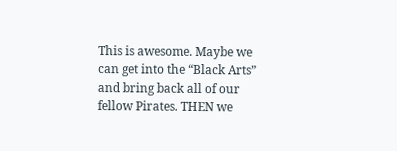This is awesome. Maybe we can get into the “Black Arts” and bring back all of our fellow Pirates. THEN we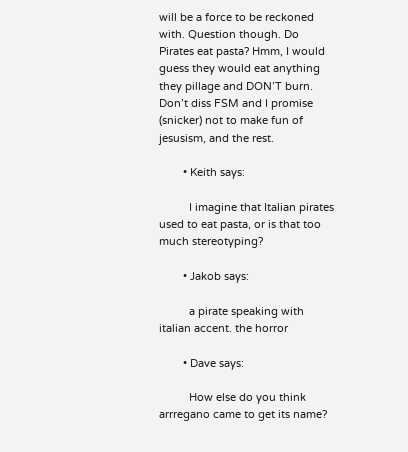will be a force to be reckoned with. Question though. Do Pirates eat pasta? Hmm, I would guess they would eat anything they pillage and DON’T burn. Don’t diss FSM and I promise (snicker) not to make fun of jesusism, and the rest.

        • Keith says:

          I imagine that Italian pirates used to eat pasta, or is that too much stereotyping?

        • Jakob says:

          a pirate speaking with italian accent. the horror

        • Dave says:

          How else do you think arrregano came to get its name?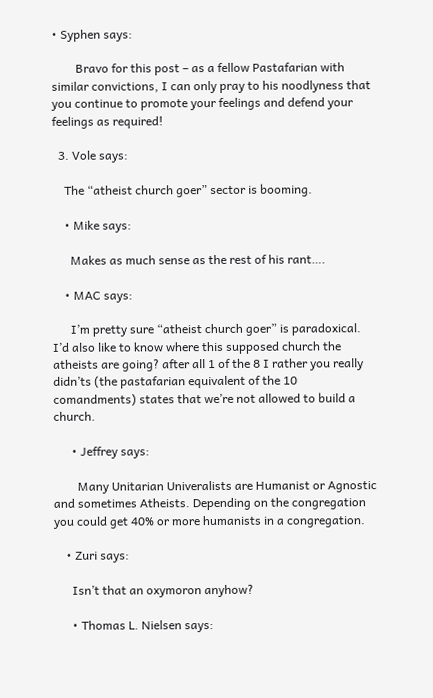• Syphen says:

        Bravo for this post – as a fellow Pastafarian with similar convictions, I can only pray to his noodlyness that you continue to promote your feelings and defend your feelings as required!

  3. Vole says:

    The “atheist church goer” sector is booming.

    • Mike says:

      Makes as much sense as the rest of his rant….

    • MAC says:

      I’m pretty sure “atheist church goer” is paradoxical. I’d also like to know where this supposed church the atheists are going? after all 1 of the 8 I rather you really didn’ts (the pastafarian equivalent of the 10 comandments) states that we’re not allowed to build a church.

      • Jeffrey says:

        Many Unitarian Univeralists are Humanist or Agnostic and sometimes Atheists. Depending on the congregation you could get 40% or more humanists in a congregation.

    • Zuri says:

      Isn’t that an oxymoron anyhow?

      • Thomas L. Nielsen says: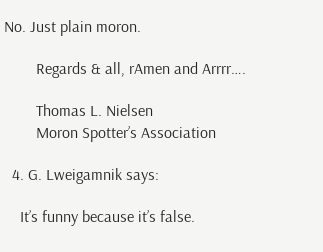No. Just plain moron.

        Regards & all, rAmen and Arrrr….

        Thomas L. Nielsen
        Moron Spotter’s Association

  4. G. Lweigamnik says:

    It’s funny because it’s false.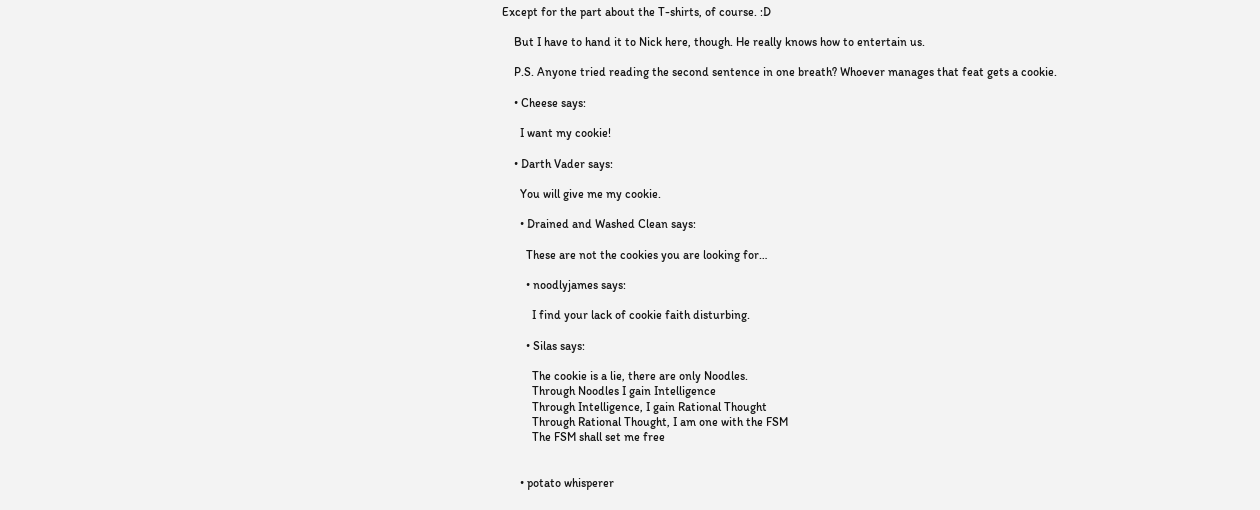Except for the part about the T-shirts, of course. :D

    But I have to hand it to Nick here, though. He really knows how to entertain us.

    P.S. Anyone tried reading the second sentence in one breath? Whoever manages that feat gets a cookie.

    • Cheese says:

      I want my cookie!

    • Darth Vader says:

      You will give me my cookie.

      • Drained and Washed Clean says:

        These are not the cookies you are looking for…

        • noodlyjames says:

          I find your lack of cookie faith disturbing.

        • Silas says:

          The cookie is a lie, there are only Noodles.
          Through Noodles I gain Intelligence
          Through Intelligence, I gain Rational Thought
          Through Rational Thought, I am one with the FSM
          The FSM shall set me free


      • potato whisperer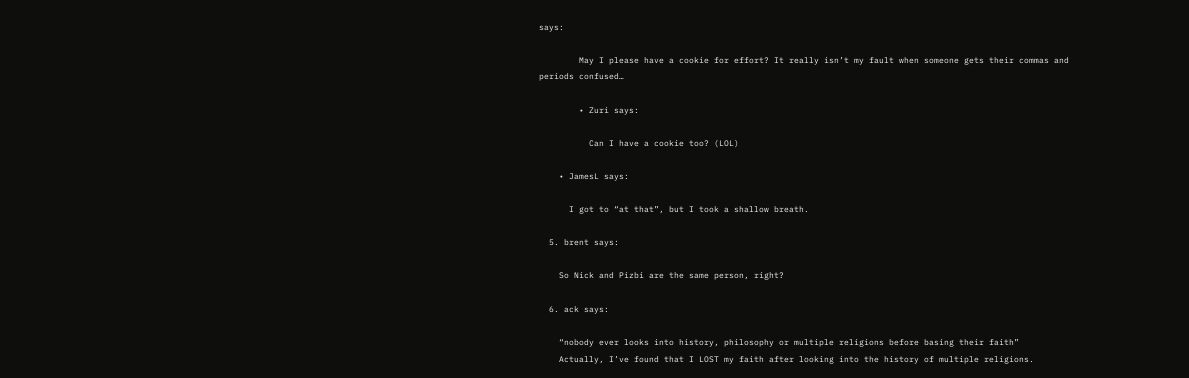says:

        May I please have a cookie for effort? It really isn’t my fault when someone gets their commas and periods confused…

        • Zuri says:

          Can I have a cookie too? (LOL)

    • JamesL says:

      I got to “at that”, but I took a shallow breath.

  5. brent says:

    So Nick and Pizbi are the same person, right?

  6. ack says:

    “nobody ever looks into history, philosophy or multiple religions before basing their faith”
    Actually, I’ve found that I LOST my faith after looking into the history of multiple religions.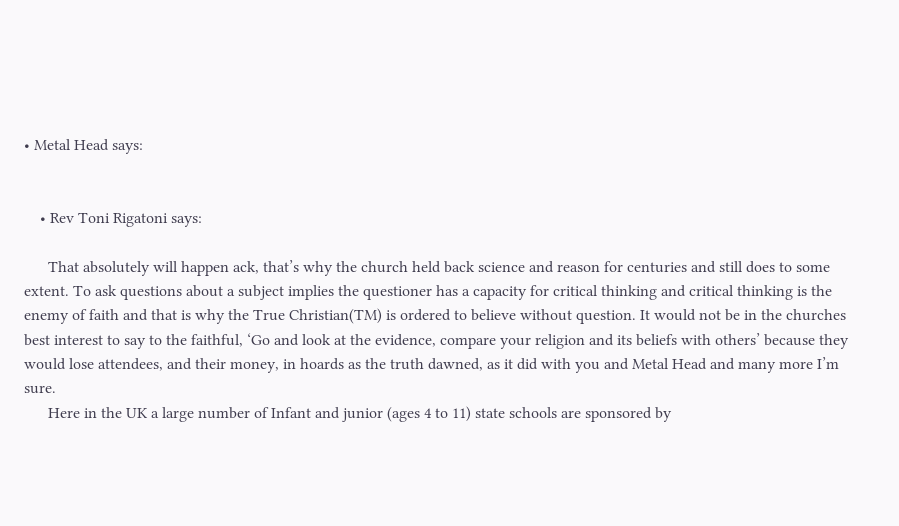• Metal Head says:


    • Rev Toni Rigatoni says:

      That absolutely will happen ack, that’s why the church held back science and reason for centuries and still does to some extent. To ask questions about a subject implies the questioner has a capacity for critical thinking and critical thinking is the enemy of faith and that is why the True Christian(TM) is ordered to believe without question. It would not be in the churches best interest to say to the faithful, ‘Go and look at the evidence, compare your religion and its beliefs with others’ because they would lose attendees, and their money, in hoards as the truth dawned, as it did with you and Metal Head and many more I’m sure.
      Here in the UK a large number of Infant and junior (ages 4 to 11) state schools are sponsored by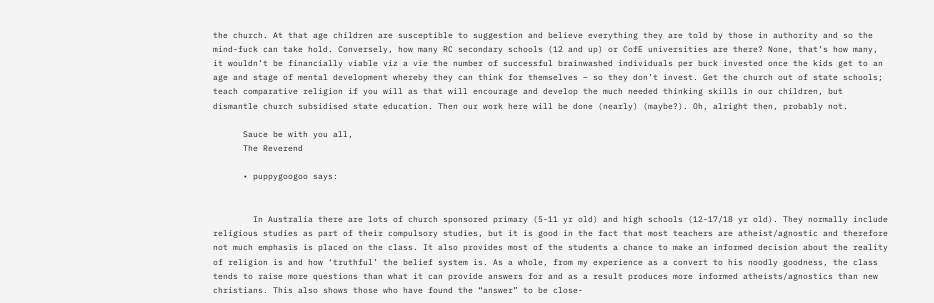the church. At that age children are susceptible to suggestion and believe everything they are told by those in authority and so the mind-fuck can take hold. Conversely, how many RC secondary schools (12 and up) or CofE universities are there? None, that’s how many, it wouldn’t be financially viable viz a vie the number of successful brainwashed individuals per buck invested once the kids get to an age and stage of mental development whereby they can think for themselves – so they don’t invest. Get the church out of state schools; teach comparative religion if you will as that will encourage and develop the much needed thinking skills in our children, but dismantle church subsidised state education. Then our work here will be done (nearly) (maybe?). Oh, alright then, probably not.

      Sauce be with you all,
      The Reverend

      • puppygoogoo says:


        In Australia there are lots of church sponsored primary (5-11 yr old) and high schools (12-17/18 yr old). They normally include religious studies as part of their compulsory studies, but it is good in the fact that most teachers are atheist/agnostic and therefore not much emphasis is placed on the class. It also provides most of the students a chance to make an informed decision about the reality of religion is and how ‘truthful’ the belief system is. As a whole, from my experience as a convert to his noodly goodness, the class tends to raise more questions than what it can provide answers for and as a result produces more informed atheists/agnostics than new christians. This also shows those who have found the “answer” to be close-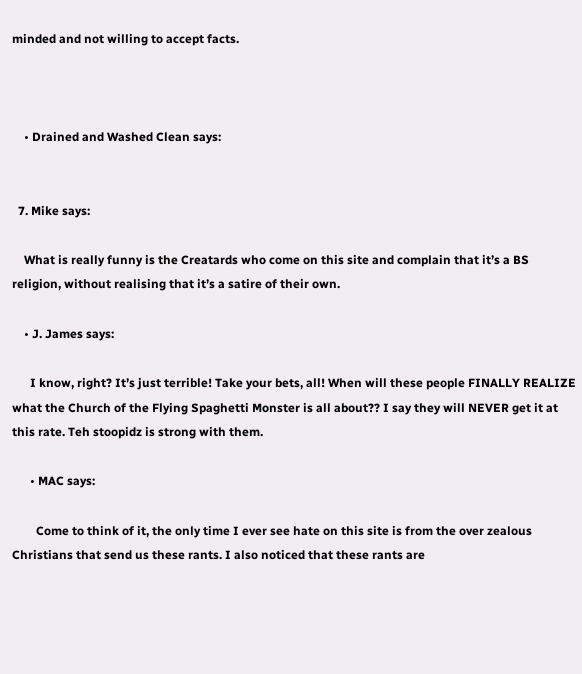minded and not willing to accept facts.



    • Drained and Washed Clean says:


  7. Mike says:

    What is really funny is the Creatards who come on this site and complain that it’s a BS religion, without realising that it’s a satire of their own.

    • J. James says:

      I know, right? It’s just terrible! Take your bets, all! When will these people FINALLY REALIZE what the Church of the Flying Spaghetti Monster is all about?? I say they will NEVER get it at this rate. Teh stoopidz is strong with them.

      • MAC says:

        Come to think of it, the only time I ever see hate on this site is from the over zealous Christians that send us these rants. I also noticed that these rants are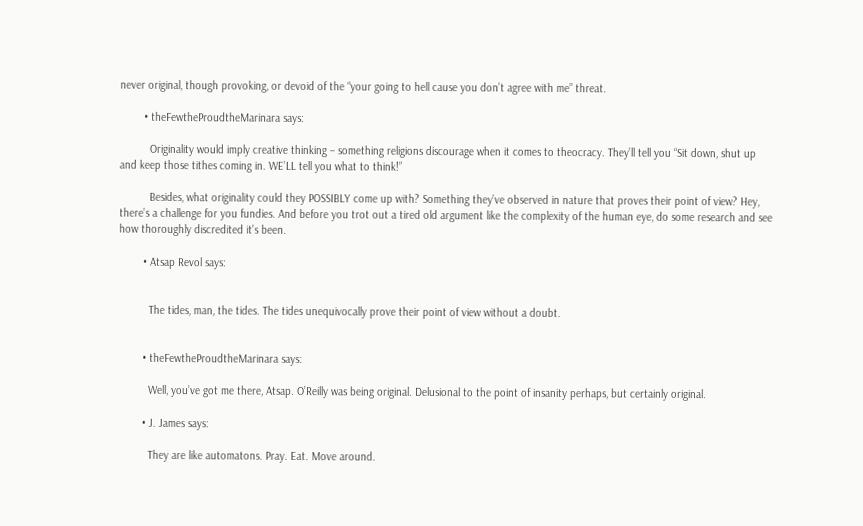never original, though provoking, or devoid of the “your going to hell cause you don’t agree with me” threat.

        • theFewtheProudtheMarinara says:

          Originality would imply creative thinking – something religions discourage when it comes to theocracy. They’ll tell you “Sit down, shut up and keep those tithes coming in. WE’LL tell you what to think!”

          Besides, what originality could they POSSIBLY come up with? Something they’ve observed in nature that proves their point of view? Hey, there’s a challenge for you fundies. And before you trot out a tired old argument like the complexity of the human eye, do some research and see how thoroughly discredited it’s been.

        • Atsap Revol says:


          The tides, man, the tides. The tides unequivocally prove their point of view without a doubt.


        • theFewtheProudtheMarinara says:

          Well, you’ve got me there, Atsap. O’Reilly was being original. Delusional to the point of insanity perhaps, but certainly original.

        • J. James says:

          They are like automatons. Pray. Eat. Move around.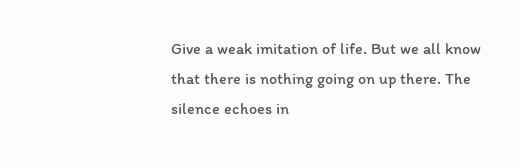Give a weak imitation of life. But we all know that there is nothing going on up there. The silence echoes in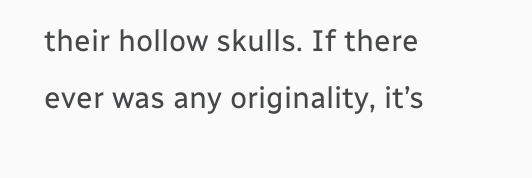their hollow skulls. If there ever was any originality, it’s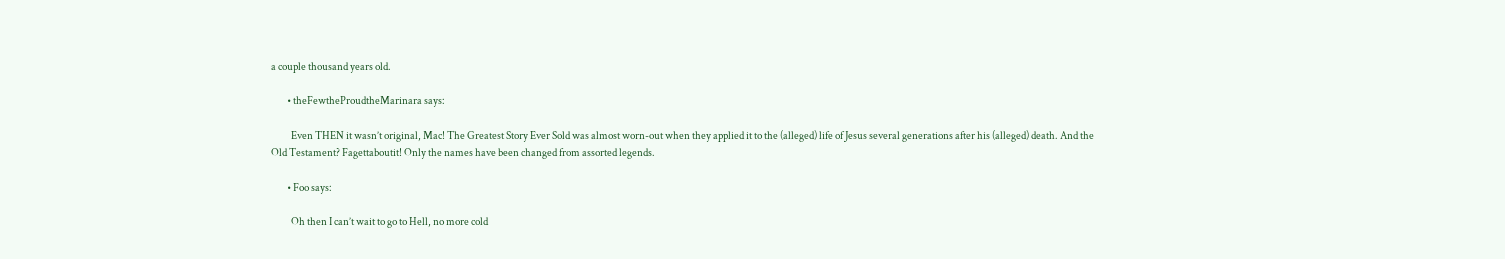a couple thousand years old.

        • theFewtheProudtheMarinara says:

          Even THEN it wasn’t original, Mac! The Greatest Story Ever Sold was almost worn-out when they applied it to the (alleged) life of Jesus several generations after his (alleged) death. And the Old Testament? Fagettaboutit! Only the names have been changed from assorted legends.

        • Foo says:

          Oh then I can’t wait to go to Hell, no more cold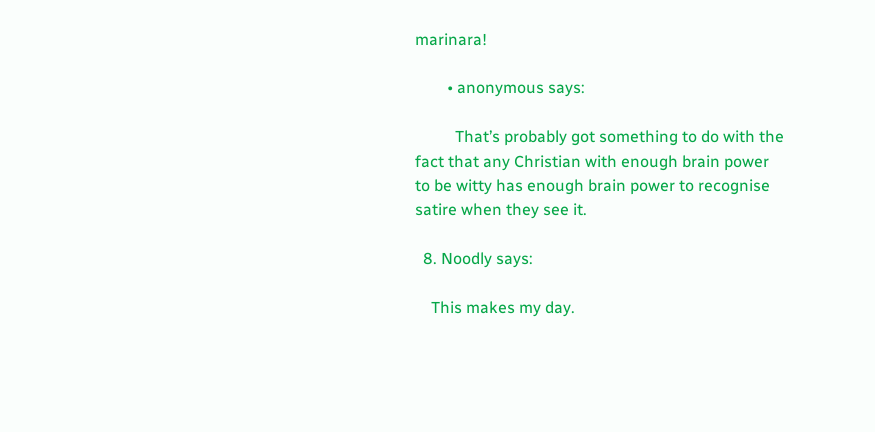marinara!

        • anonymous says:

          That’s probably got something to do with the fact that any Christian with enough brain power to be witty has enough brain power to recognise satire when they see it.

  8. Noodly says:

    This makes my day.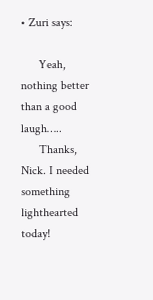• Zuri says:

      Yeah, nothing better than a good laugh…..
      Thanks, Nick. I needed something lighthearted today!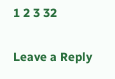1 2 3 32

Leave a Reply